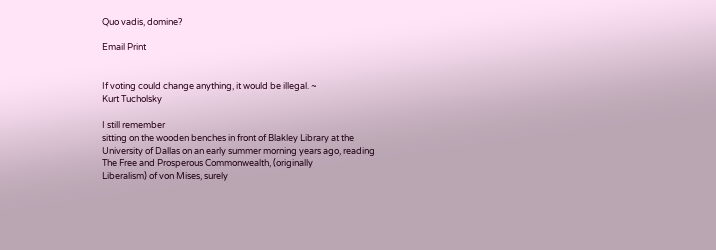Quo vadis, domine?

Email Print


If voting could change anything, it would be illegal. ~
Kurt Tucholsky

I still remember
sitting on the wooden benches in front of Blakley Library at the
University of Dallas on an early summer morning years ago, reading
The Free and Prosperous Commonwealth, (originally
Liberalism) of von Mises, surely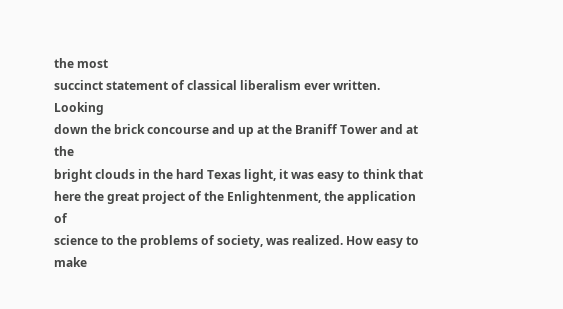the most
succinct statement of classical liberalism ever written. Looking
down the brick concourse and up at the Braniff Tower and at the
bright clouds in the hard Texas light, it was easy to think that
here the great project of the Enlightenment, the application of
science to the problems of society, was realized. How easy to make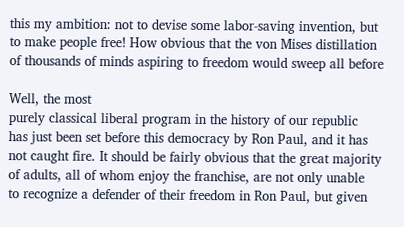this my ambition: not to devise some labor-saving invention, but
to make people free! How obvious that the von Mises distillation
of thousands of minds aspiring to freedom would sweep all before

Well, the most
purely classical liberal program in the history of our republic
has just been set before this democracy by Ron Paul, and it has
not caught fire. It should be fairly obvious that the great majority
of adults, all of whom enjoy the franchise, are not only unable
to recognize a defender of their freedom in Ron Paul, but given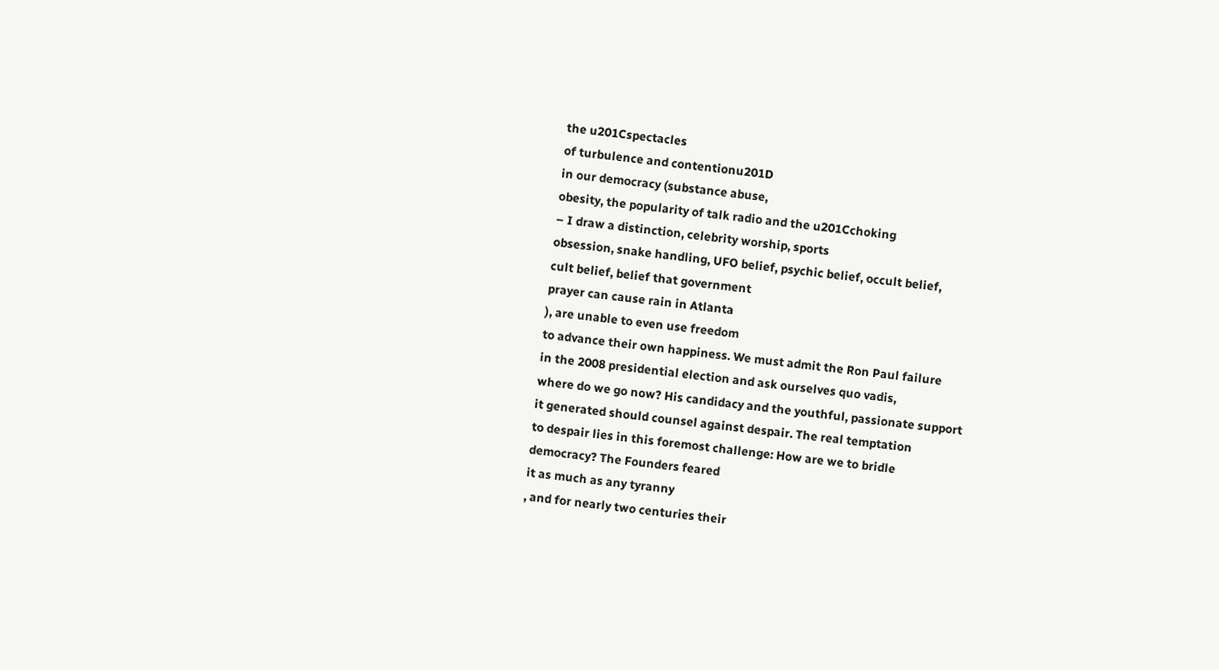the u201Cspectacles
of turbulence and contentionu201D
in our democracy (substance abuse,
obesity, the popularity of talk radio and the u201Cchoking
– I draw a distinction, celebrity worship, sports
obsession, snake handling, UFO belief, psychic belief, occult belief,
cult belief, belief that government
prayer can cause rain in Atlanta
), are unable to even use freedom
to advance their own happiness. We must admit the Ron Paul failure
in the 2008 presidential election and ask ourselves quo vadis,
where do we go now? His candidacy and the youthful, passionate support
it generated should counsel against despair. The real temptation
to despair lies in this foremost challenge: How are we to bridle
democracy? The Founders feared
it as much as any tyranny
, and for nearly two centuries their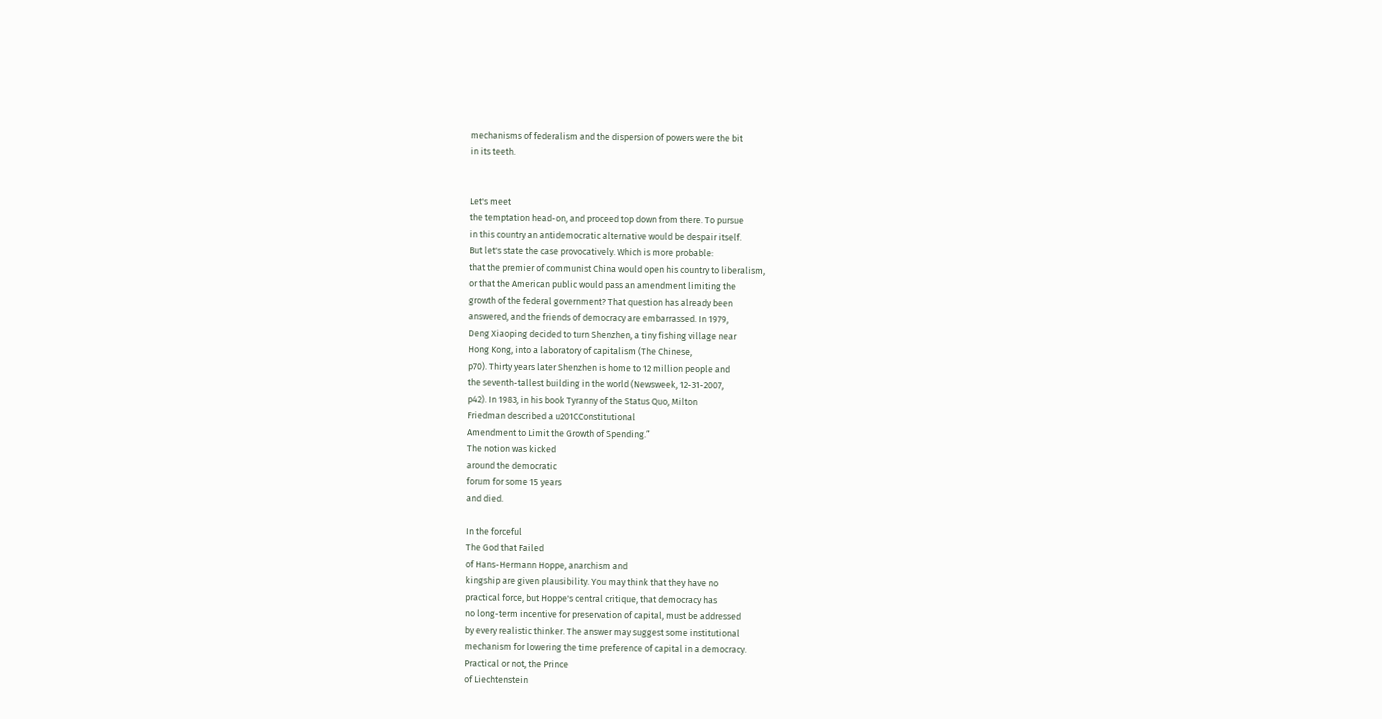mechanisms of federalism and the dispersion of powers were the bit
in its teeth.


Let's meet
the temptation head-on, and proceed top down from there. To pursue
in this country an antidemocratic alternative would be despair itself.
But let's state the case provocatively. Which is more probable:
that the premier of communist China would open his country to liberalism,
or that the American public would pass an amendment limiting the
growth of the federal government? That question has already been
answered, and the friends of democracy are embarrassed. In 1979,
Deng Xiaoping decided to turn Shenzhen, a tiny fishing village near
Hong Kong, into a laboratory of capitalism (The Chinese,
p70). Thirty years later Shenzhen is home to 12 million people and
the seventh-tallest building in the world (Newsweek, 12-31-2007,
p42). In 1983, in his book Tyranny of the Status Quo, Milton
Friedman described a u201CConstitutional
Amendment to Limit the Growth of Spending.”
The notion was kicked
around the democratic
forum for some 15 years
and died.

In the forceful
The God that Failed
of Hans-Hermann Hoppe, anarchism and
kingship are given plausibility. You may think that they have no
practical force, but Hoppe's central critique, that democracy has
no long-term incentive for preservation of capital, must be addressed
by every realistic thinker. The answer may suggest some institutional
mechanism for lowering the time preference of capital in a democracy.
Practical or not, the Prince
of Liechtenstein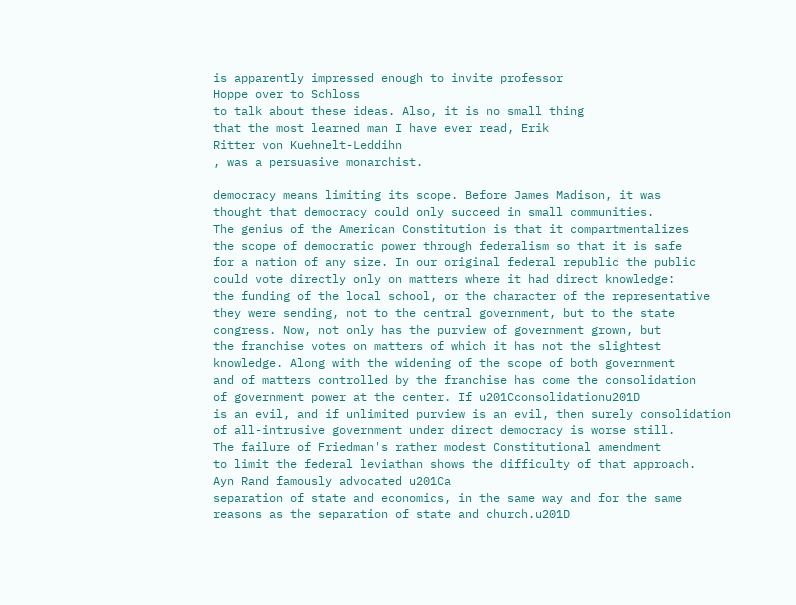is apparently impressed enough to invite professor
Hoppe over to Schloss
to talk about these ideas. Also, it is no small thing
that the most learned man I have ever read, Erik
Ritter von Kuehnelt-Leddihn
, was a persuasive monarchist.

democracy means limiting its scope. Before James Madison, it was
thought that democracy could only succeed in small communities.
The genius of the American Constitution is that it compartmentalizes
the scope of democratic power through federalism so that it is safe
for a nation of any size. In our original federal republic the public
could vote directly only on matters where it had direct knowledge:
the funding of the local school, or the character of the representative
they were sending, not to the central government, but to the state
congress. Now, not only has the purview of government grown, but
the franchise votes on matters of which it has not the slightest
knowledge. Along with the widening of the scope of both government
and of matters controlled by the franchise has come the consolidation
of government power at the center. If u201Cconsolidationu201D
is an evil, and if unlimited purview is an evil, then surely consolidation
of all-intrusive government under direct democracy is worse still.
The failure of Friedman's rather modest Constitutional amendment
to limit the federal leviathan shows the difficulty of that approach.
Ayn Rand famously advocated u201Ca
separation of state and economics, in the same way and for the same
reasons as the separation of state and church.u201D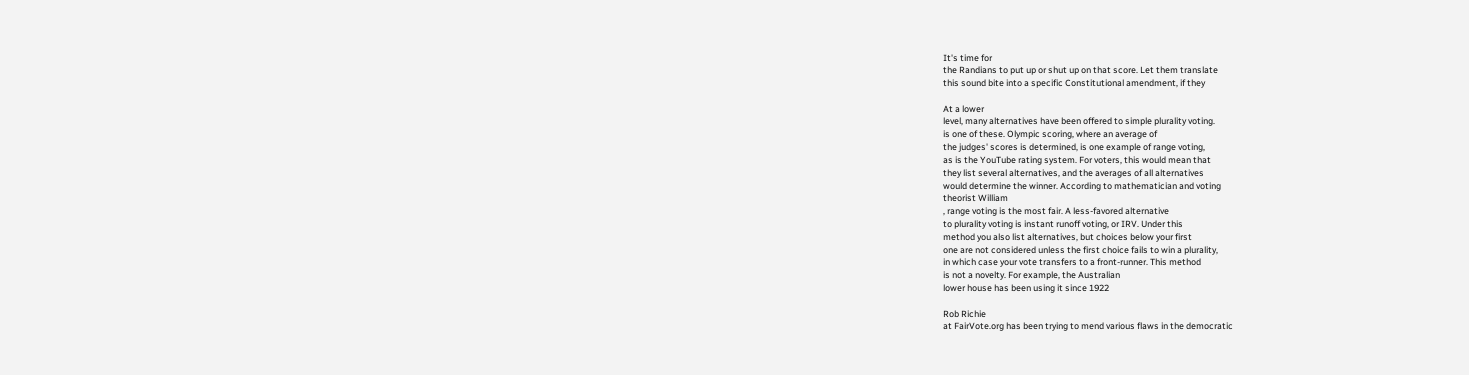It's time for
the Randians to put up or shut up on that score. Let them translate
this sound bite into a specific Constitutional amendment, if they

At a lower
level, many alternatives have been offered to simple plurality voting.
is one of these. Olympic scoring, where an average of
the judges' scores is determined, is one example of range voting,
as is the YouTube rating system. For voters, this would mean that
they list several alternatives, and the averages of all alternatives
would determine the winner. According to mathematician and voting
theorist William
, range voting is the most fair. A less-favored alternative
to plurality voting is instant runoff voting, or IRV. Under this
method you also list alternatives, but choices below your first
one are not considered unless the first choice fails to win a plurality,
in which case your vote transfers to a front-runner. This method
is not a novelty. For example, the Australian
lower house has been using it since 1922

Rob Richie
at FairVote.org has been trying to mend various flaws in the democratic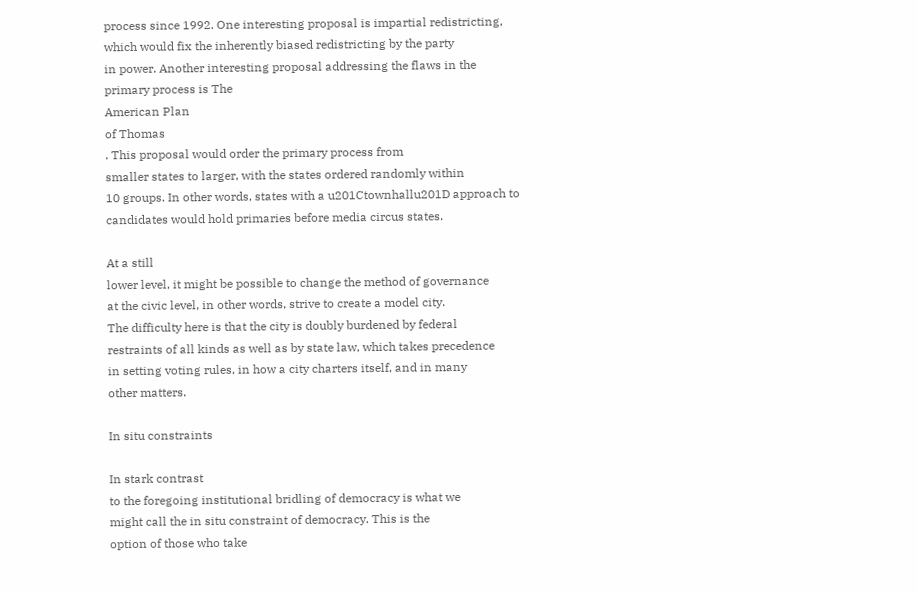process since 1992. One interesting proposal is impartial redistricting,
which would fix the inherently biased redistricting by the party
in power. Another interesting proposal addressing the flaws in the
primary process is The
American Plan
of Thomas
. This proposal would order the primary process from
smaller states to larger, with the states ordered randomly within
10 groups. In other words, states with a u201Ctownhallu201D approach to
candidates would hold primaries before media circus states.

At a still
lower level, it might be possible to change the method of governance
at the civic level, in other words, strive to create a model city.
The difficulty here is that the city is doubly burdened by federal
restraints of all kinds as well as by state law, which takes precedence
in setting voting rules, in how a city charters itself, and in many
other matters.

In situ constraints

In stark contrast
to the foregoing institutional bridling of democracy is what we
might call the in situ constraint of democracy. This is the
option of those who take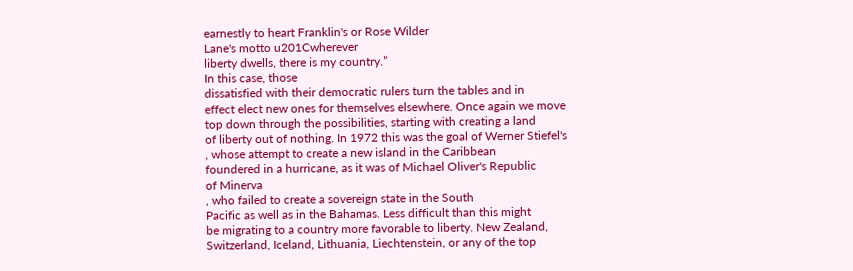earnestly to heart Franklin's or Rose Wilder
Lane's motto u201Cwherever
liberty dwells, there is my country.”
In this case, those
dissatisfied with their democratic rulers turn the tables and in
effect elect new ones for themselves elsewhere. Once again we move
top down through the possibilities, starting with creating a land
of liberty out of nothing. In 1972 this was the goal of Werner Stiefel's
, whose attempt to create a new island in the Caribbean
foundered in a hurricane, as it was of Michael Oliver's Republic
of Minerva
, who failed to create a sovereign state in the South
Pacific as well as in the Bahamas. Less difficult than this might
be migrating to a country more favorable to liberty. New Zealand,
Switzerland, Iceland, Lithuania, Liechtenstein, or any of the top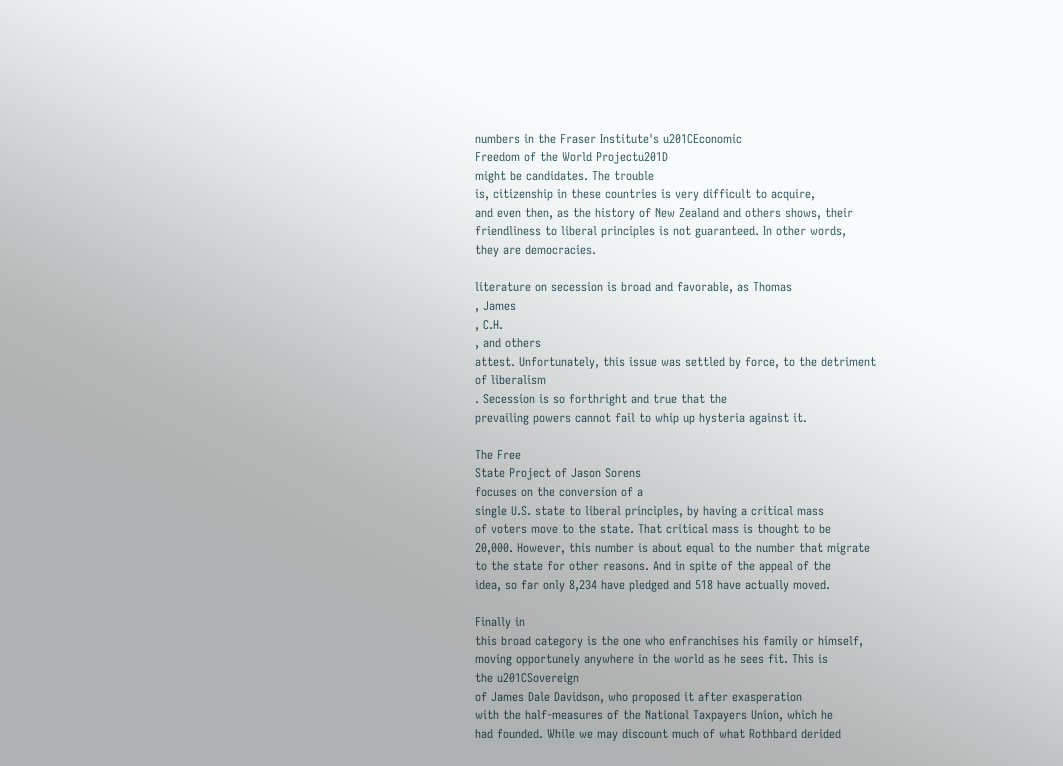numbers in the Fraser Institute's u201CEconomic
Freedom of the World Projectu201D
might be candidates. The trouble
is, citizenship in these countries is very difficult to acquire,
and even then, as the history of New Zealand and others shows, their
friendliness to liberal principles is not guaranteed. In other words,
they are democracies.

literature on secession is broad and favorable, as Thomas
, James
, C.H.
, and others
attest. Unfortunately, this issue was settled by force, to the detriment
of liberalism
. Secession is so forthright and true that the
prevailing powers cannot fail to whip up hysteria against it.

The Free
State Project of Jason Sorens
focuses on the conversion of a
single U.S. state to liberal principles, by having a critical mass
of voters move to the state. That critical mass is thought to be
20,000. However, this number is about equal to the number that migrate
to the state for other reasons. And in spite of the appeal of the
idea, so far only 8,234 have pledged and 518 have actually moved.

Finally in
this broad category is the one who enfranchises his family or himself,
moving opportunely anywhere in the world as he sees fit. This is
the u201CSovereign
of James Dale Davidson, who proposed it after exasperation
with the half-measures of the National Taxpayers Union, which he
had founded. While we may discount much of what Rothbard derided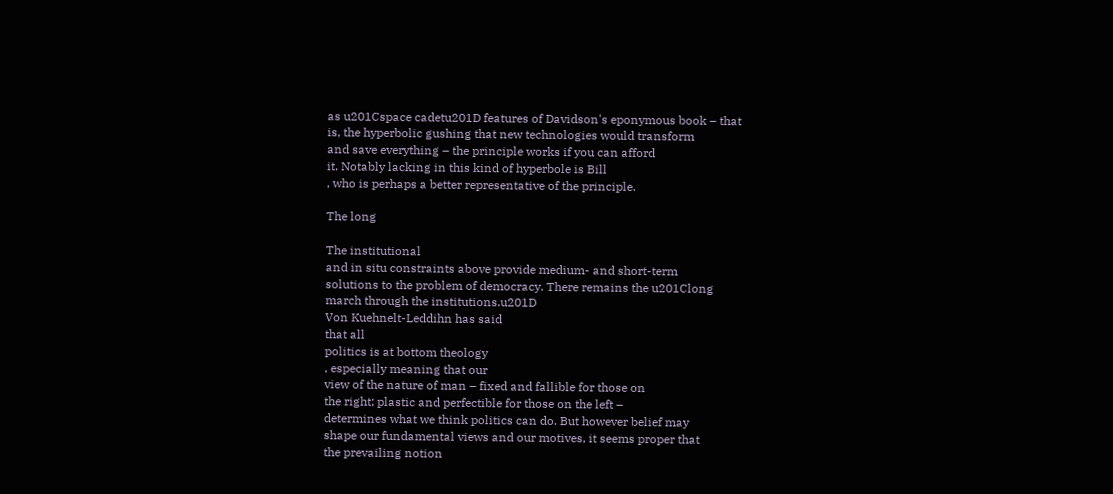as u201Cspace cadetu201D features of Davidson's eponymous book – that
is, the hyperbolic gushing that new technologies would transform
and save everything – the principle works if you can afford
it. Notably lacking in this kind of hyperbole is Bill
, who is perhaps a better representative of the principle.

The long

The institutional
and in situ constraints above provide medium- and short-term
solutions to the problem of democracy. There remains the u201Clong
march through the institutions.u201D
Von Kuehnelt-Leddihn has said
that all
politics is at bottom theology
, especially meaning that our
view of the nature of man – fixed and fallible for those on
the right; plastic and perfectible for those on the left –
determines what we think politics can do. But however belief may
shape our fundamental views and our motives, it seems proper that
the prevailing notion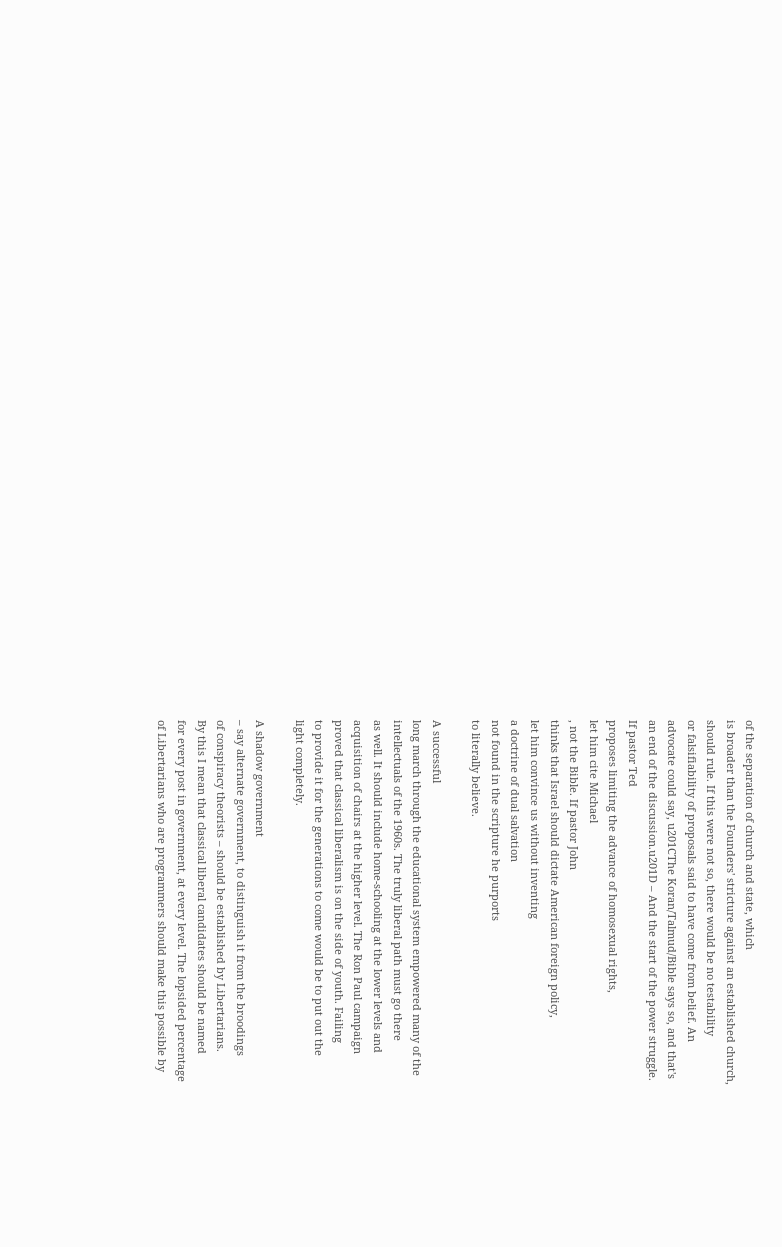of the separation of church and state, which
is broader than the Founders' stricture against an established church,
should rule. If this were not so, there would be no testability
or falsifiability of proposals said to have come from belief. An
advocate could say, u201CThe Koran/Talmud/Bible says so, and that's
an end of the discussion.u201D – And the start of the power struggle.
If pastor Ted
proposes limiting the advance of homosexual rights,
let him cite Michael
, not the Bible. If pastor John
thinks that Israel should dictate American foreign policy,
let him convince us without inventing
a doctrine of dual salvation
not found in the scripture he purports
to literally believe.

A successful
long march through the educational system empowered many of the
intellectuals of the 1960s. The truly liberal path must go there
as well. It should include home-schooling at the lower levels and
acquisition of chairs at the higher level. The Ron Paul campaign
proved that classical liberalism is on the side of youth. Failing
to provide it for the generations to come would be to put out the
light completely.

A shadow government
– say alternate government, to distinguish it from the broodings
of conspiracy theorists – should be established by Libertarians.
By this I mean that classical liberal candidates should be named
for every post in government, at every level. The lopsided percentage
of Libertarians who are programmers should make this possible by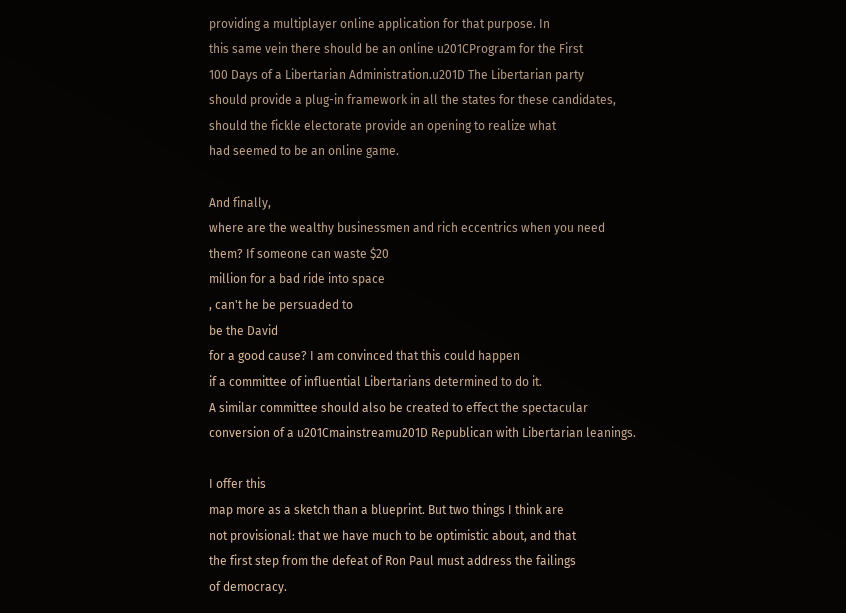providing a multiplayer online application for that purpose. In
this same vein there should be an online u201CProgram for the First
100 Days of a Libertarian Administration.u201D The Libertarian party
should provide a plug-in framework in all the states for these candidates,
should the fickle electorate provide an opening to realize what
had seemed to be an online game.

And finally,
where are the wealthy businessmen and rich eccentrics when you need
them? If someone can waste $20
million for a bad ride into space
, can't he be persuaded to
be the David
for a good cause? I am convinced that this could happen
if a committee of influential Libertarians determined to do it.
A similar committee should also be created to effect the spectacular
conversion of a u201Cmainstreamu201D Republican with Libertarian leanings.

I offer this
map more as a sketch than a blueprint. But two things I think are
not provisional: that we have much to be optimistic about, and that
the first step from the defeat of Ron Paul must address the failings
of democracy.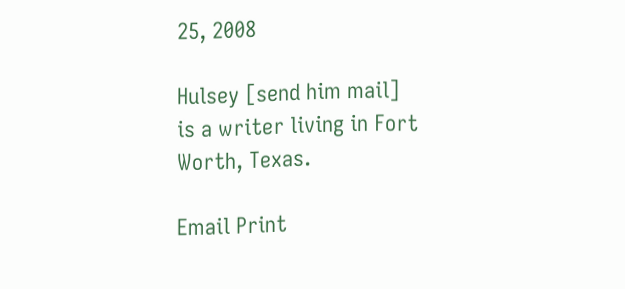25, 2008

Hulsey [send him mail]
is a writer living in Fort Worth, Texas.

Email Print